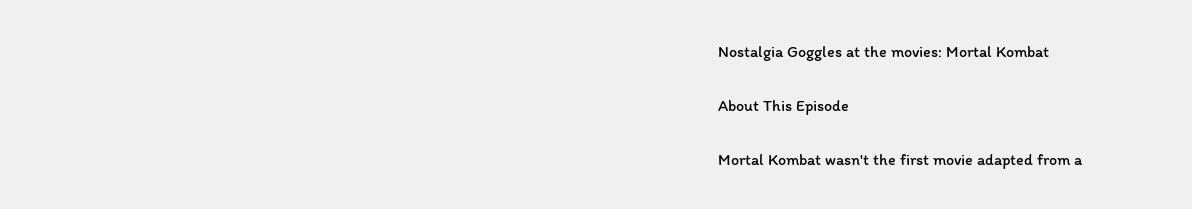Nostalgia Goggles at the movies: Mortal Kombat

About This Episode

Mortal Kombat wasn't the first movie adapted from a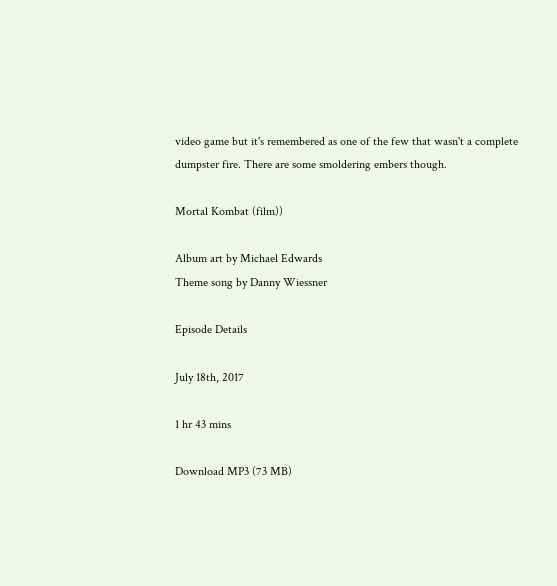video game but it's remembered as one of the few that wasn't a complete dumpster fire. There are some smoldering embers though.

Mortal Kombat (film))

Album art by Michael Edwards
Theme song by Danny Wiessner

Episode Details

July 18th, 2017

1 hr 43 mins

Download MP3 (73 MB)